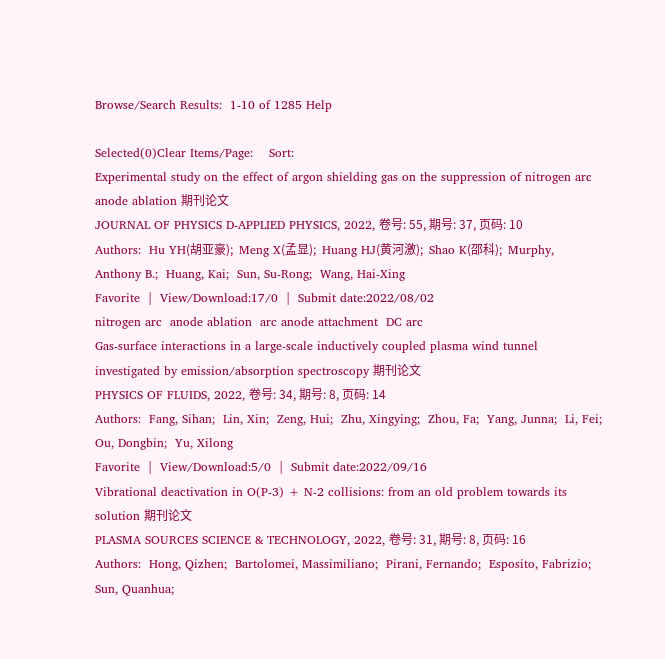Browse/Search Results:  1-10 of 1285 Help

Selected(0)Clear Items/Page:    Sort:
Experimental study on the effect of argon shielding gas on the suppression of nitrogen arc anode ablation 期刊论文
JOURNAL OF PHYSICS D-APPLIED PHYSICS, 2022, 卷号: 55, 期号: 37, 页码: 10
Authors:  Hu YH(胡亚豪);  Meng X(孟显);  Huang HJ(黄河激);  Shao K(邵科);  Murphy, Anthony B.;  Huang, Kai;  Sun, Su-Rong;  Wang, Hai-Xing
Favorite  |  View/Download:17/0  |  Submit date:2022/08/02
nitrogen arc  anode ablation  arc anode attachment  DC arc
Gas-surface interactions in a large-scale inductively coupled plasma wind tunnel investigated by emission/absorption spectroscopy 期刊论文
PHYSICS OF FLUIDS, 2022, 卷号: 34, 期号: 8, 页码: 14
Authors:  Fang, Sihan;  Lin, Xin;  Zeng, Hui;  Zhu, Xingying;  Zhou, Fa;  Yang, Junna;  Li, Fei;  Ou, Dongbin;  Yu, Xilong
Favorite  |  View/Download:5/0  |  Submit date:2022/09/16
Vibrational deactivation in O(P-3) + N-2 collisions: from an old problem towards its solution 期刊论文
PLASMA SOURCES SCIENCE & TECHNOLOGY, 2022, 卷号: 31, 期号: 8, 页码: 16
Authors:  Hong, Qizhen;  Bartolomei, Massimiliano;  Pirani, Fernando;  Esposito, Fabrizio;  Sun, Quanhua;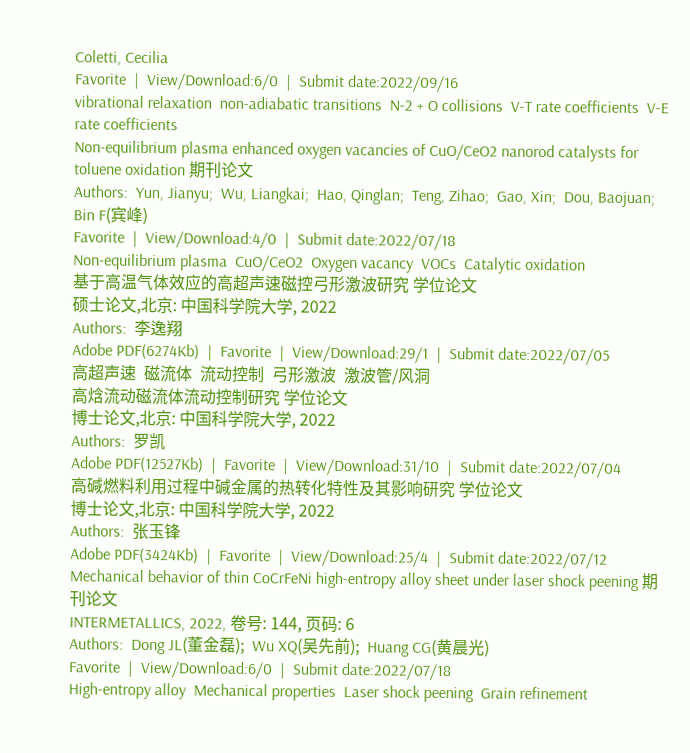Coletti, Cecilia
Favorite  |  View/Download:6/0  |  Submit date:2022/09/16
vibrational relaxation  non-adiabatic transitions  N-2 + O collisions  V-T rate coefficients  V-E rate coefficients
Non-equilibrium plasma enhanced oxygen vacancies of CuO/CeO2 nanorod catalysts for toluene oxidation 期刊论文
Authors:  Yun, Jianyu;  Wu, Liangkai;  Hao, Qinglan;  Teng, Zihao;  Gao, Xin;  Dou, Baojuan;  Bin F(宾峰)
Favorite  |  View/Download:4/0  |  Submit date:2022/07/18
Non-equilibrium plasma  CuO/CeO2  Oxygen vacancy  VOCs  Catalytic oxidation
基于高温气体效应的高超声速磁控弓形激波研究 学位论文
硕士论文,北京: 中国科学院大学, 2022
Authors:  李逸翔
Adobe PDF(6274Kb)  |  Favorite  |  View/Download:29/1  |  Submit date:2022/07/05
高超声速  磁流体  流动控制  弓形激波  激波管/风洞
高焓流动磁流体流动控制研究 学位论文
博士论文,北京: 中国科学院大学, 2022
Authors:  罗凯
Adobe PDF(12527Kb)  |  Favorite  |  View/Download:31/10  |  Submit date:2022/07/04
高碱燃料利用过程中碱金属的热转化特性及其影响研究 学位论文
博士论文,北京: 中国科学院大学, 2022
Authors:  张玉锋
Adobe PDF(3424Kb)  |  Favorite  |  View/Download:25/4  |  Submit date:2022/07/12
Mechanical behavior of thin CoCrFeNi high-entropy alloy sheet under laser shock peening 期刊论文
INTERMETALLICS, 2022, 卷号: 144, 页码: 6
Authors:  Dong JL(董金磊);  Wu XQ(吴先前);  Huang CG(黄晨光)
Favorite  |  View/Download:6/0  |  Submit date:2022/07/18
High-entropy alloy  Mechanical properties  Laser shock peening  Grain refinement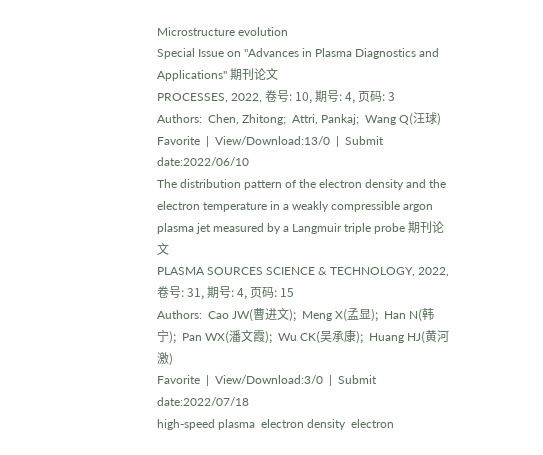Microstructure evolution
Special Issue on "Advances in Plasma Diagnostics and Applications" 期刊论文
PROCESSES, 2022, 卷号: 10, 期号: 4, 页码: 3
Authors:  Chen, Zhitong;  Attri, Pankaj;  Wang Q(汪球)
Favorite  |  View/Download:13/0  |  Submit date:2022/06/10
The distribution pattern of the electron density and the electron temperature in a weakly compressible argon plasma jet measured by a Langmuir triple probe 期刊论文
PLASMA SOURCES SCIENCE & TECHNOLOGY, 2022, 卷号: 31, 期号: 4, 页码: 15
Authors:  Cao JW(曹进文);  Meng X(孟显);  Han N(韩宁);  Pan WX(潘文霞);  Wu CK(吴承康);  Huang HJ(黄河激)
Favorite  |  View/Download:3/0  |  Submit date:2022/07/18
high-speed plasma  electron density  electron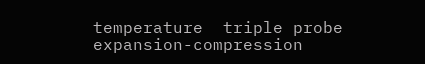temperature  triple probe  expansion-compression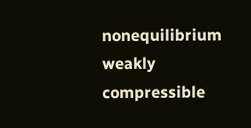nonequilibrium  weakly compressible